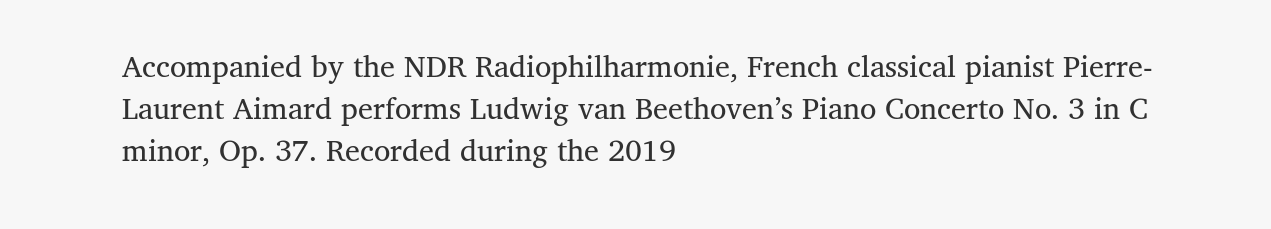Accompanied by the NDR Radiophilharmonie, French classical pianist Pierre-Laurent Aimard performs Ludwig van Beethoven’s Piano Concerto No. 3 in C minor, Op. 37. Recorded during the 2019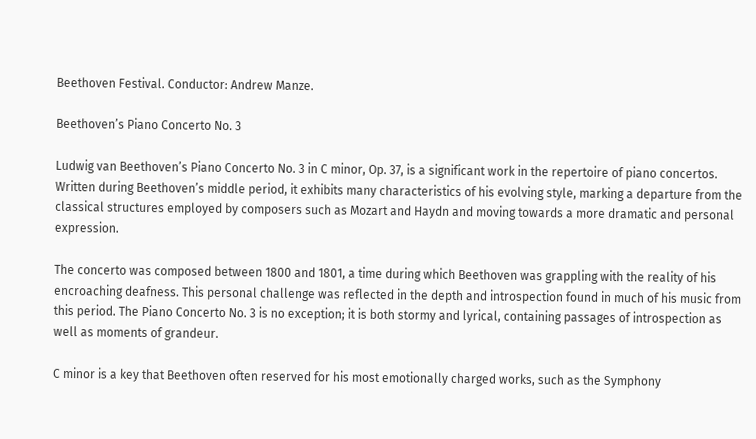Beethoven Festival. Conductor: Andrew Manze.

Beethoven’s Piano Concerto No. 3

Ludwig van Beethoven’s Piano Concerto No. 3 in C minor, Op. 37, is a significant work in the repertoire of piano concertos. Written during Beethoven’s middle period, it exhibits many characteristics of his evolving style, marking a departure from the classical structures employed by composers such as Mozart and Haydn and moving towards a more dramatic and personal expression.

The concerto was composed between 1800 and 1801, a time during which Beethoven was grappling with the reality of his encroaching deafness. This personal challenge was reflected in the depth and introspection found in much of his music from this period. The Piano Concerto No. 3 is no exception; it is both stormy and lyrical, containing passages of introspection as well as moments of grandeur.

C minor is a key that Beethoven often reserved for his most emotionally charged works, such as the Symphony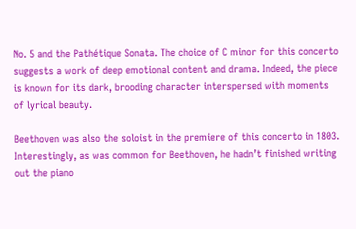No. 5 and the Pathétique Sonata. The choice of C minor for this concerto suggests a work of deep emotional content and drama. Indeed, the piece is known for its dark, brooding character interspersed with moments of lyrical beauty.

Beethoven was also the soloist in the premiere of this concerto in 1803. Interestingly, as was common for Beethoven, he hadn’t finished writing out the piano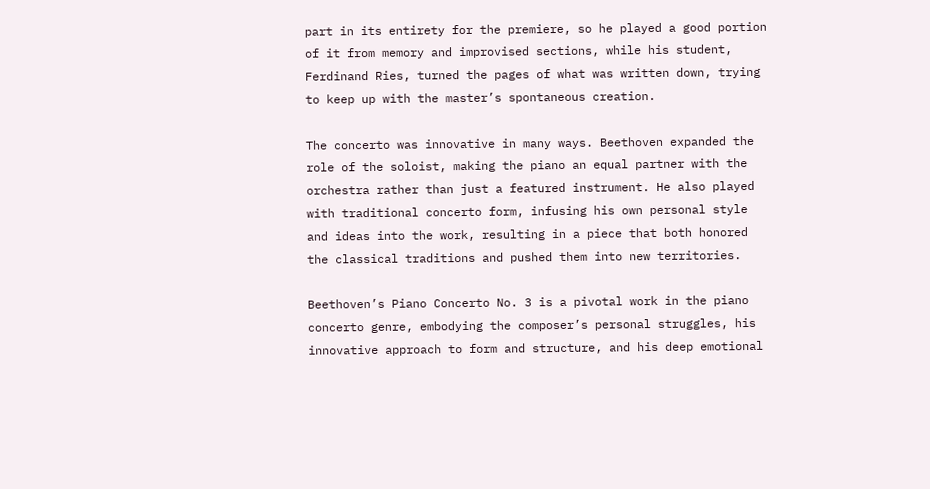part in its entirety for the premiere, so he played a good portion of it from memory and improvised sections, while his student, Ferdinand Ries, turned the pages of what was written down, trying to keep up with the master’s spontaneous creation.

The concerto was innovative in many ways. Beethoven expanded the role of the soloist, making the piano an equal partner with the orchestra rather than just a featured instrument. He also played with traditional concerto form, infusing his own personal style and ideas into the work, resulting in a piece that both honored the classical traditions and pushed them into new territories.

Beethoven’s Piano Concerto No. 3 is a pivotal work in the piano concerto genre, embodying the composer’s personal struggles, his innovative approach to form and structure, and his deep emotional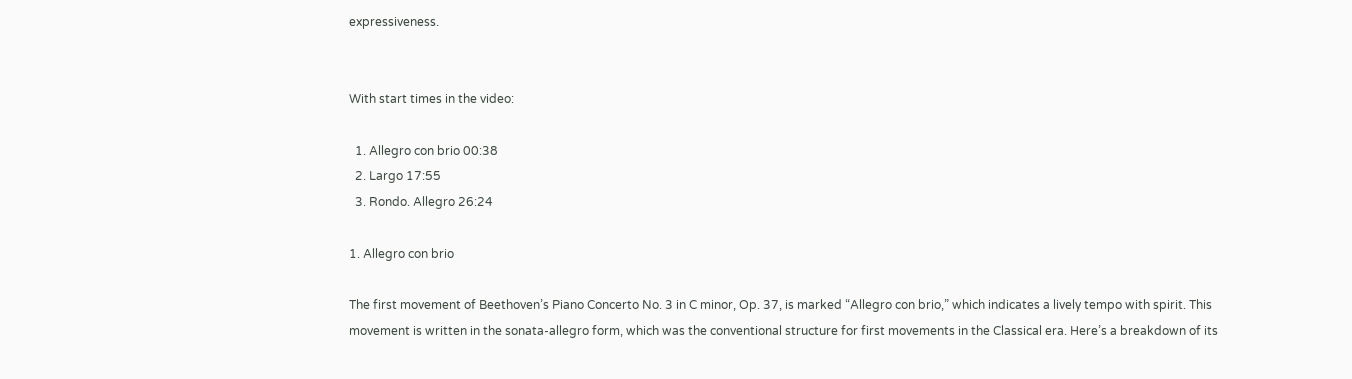expressiveness.


With start times in the video:

  1. Allegro con brio 00:38
  2. Largo 17:55
  3. Rondo. Allegro 26:24

1. Allegro con brio

The first movement of Beethoven’s Piano Concerto No. 3 in C minor, Op. 37, is marked “Allegro con brio,” which indicates a lively tempo with spirit. This movement is written in the sonata-allegro form, which was the conventional structure for first movements in the Classical era. Here’s a breakdown of its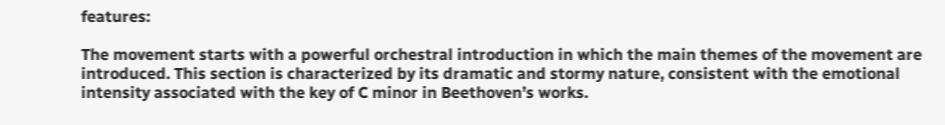features:

The movement starts with a powerful orchestral introduction in which the main themes of the movement are introduced. This section is characterized by its dramatic and stormy nature, consistent with the emotional intensity associated with the key of C minor in Beethoven’s works.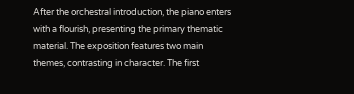After the orchestral introduction, the piano enters with a flourish, presenting the primary thematic material. The exposition features two main themes, contrasting in character. The first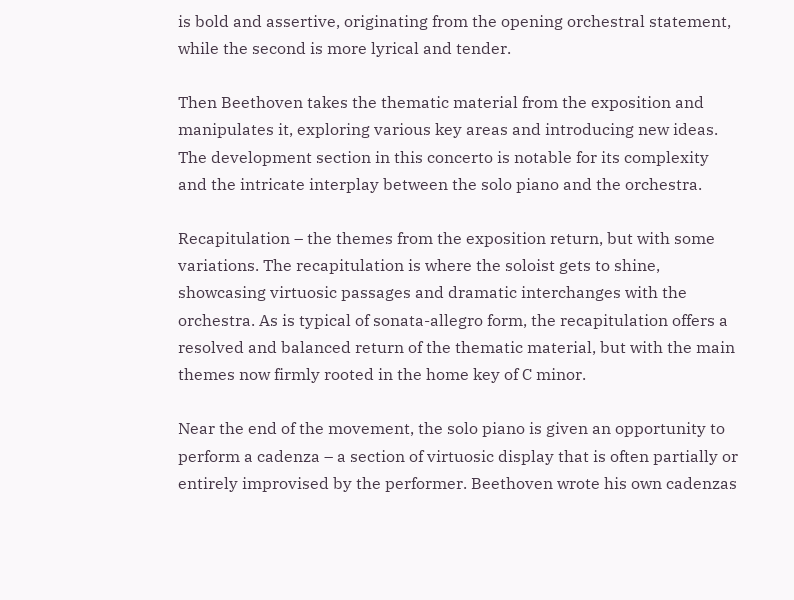is bold and assertive, originating from the opening orchestral statement, while the second is more lyrical and tender.

Then Beethoven takes the thematic material from the exposition and manipulates it, exploring various key areas and introducing new ideas. The development section in this concerto is notable for its complexity and the intricate interplay between the solo piano and the orchestra.

Recapitulation – the themes from the exposition return, but with some variations. The recapitulation is where the soloist gets to shine, showcasing virtuosic passages and dramatic interchanges with the orchestra. As is typical of sonata-allegro form, the recapitulation offers a resolved and balanced return of the thematic material, but with the main themes now firmly rooted in the home key of C minor.

Near the end of the movement, the solo piano is given an opportunity to perform a cadenza – a section of virtuosic display that is often partially or entirely improvised by the performer. Beethoven wrote his own cadenzas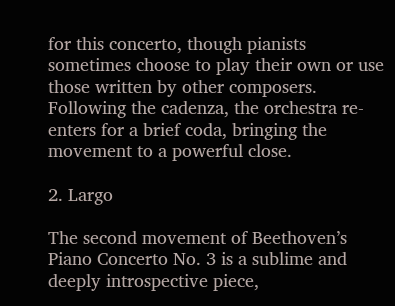for this concerto, though pianists sometimes choose to play their own or use those written by other composers. Following the cadenza, the orchestra re-enters for a brief coda, bringing the movement to a powerful close.

2. Largo

The second movement of Beethoven’s Piano Concerto No. 3 is a sublime and deeply introspective piece,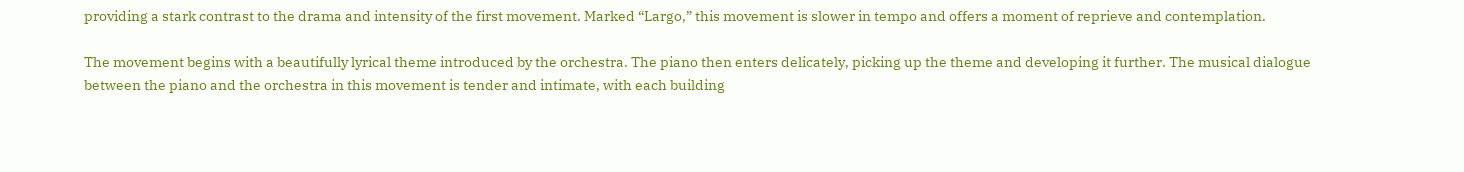providing a stark contrast to the drama and intensity of the first movement. Marked “Largo,” this movement is slower in tempo and offers a moment of reprieve and contemplation.

The movement begins with a beautifully lyrical theme introduced by the orchestra. The piano then enters delicately, picking up the theme and developing it further. The musical dialogue between the piano and the orchestra in this movement is tender and intimate, with each building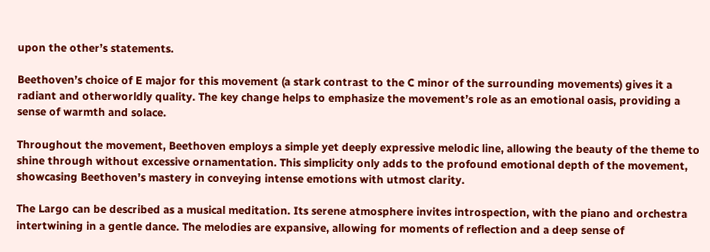upon the other’s statements.

Beethoven’s choice of E major for this movement (a stark contrast to the C minor of the surrounding movements) gives it a radiant and otherworldly quality. The key change helps to emphasize the movement’s role as an emotional oasis, providing a sense of warmth and solace.

Throughout the movement, Beethoven employs a simple yet deeply expressive melodic line, allowing the beauty of the theme to shine through without excessive ornamentation. This simplicity only adds to the profound emotional depth of the movement, showcasing Beethoven’s mastery in conveying intense emotions with utmost clarity.

The Largo can be described as a musical meditation. Its serene atmosphere invites introspection, with the piano and orchestra intertwining in a gentle dance. The melodies are expansive, allowing for moments of reflection and a deep sense of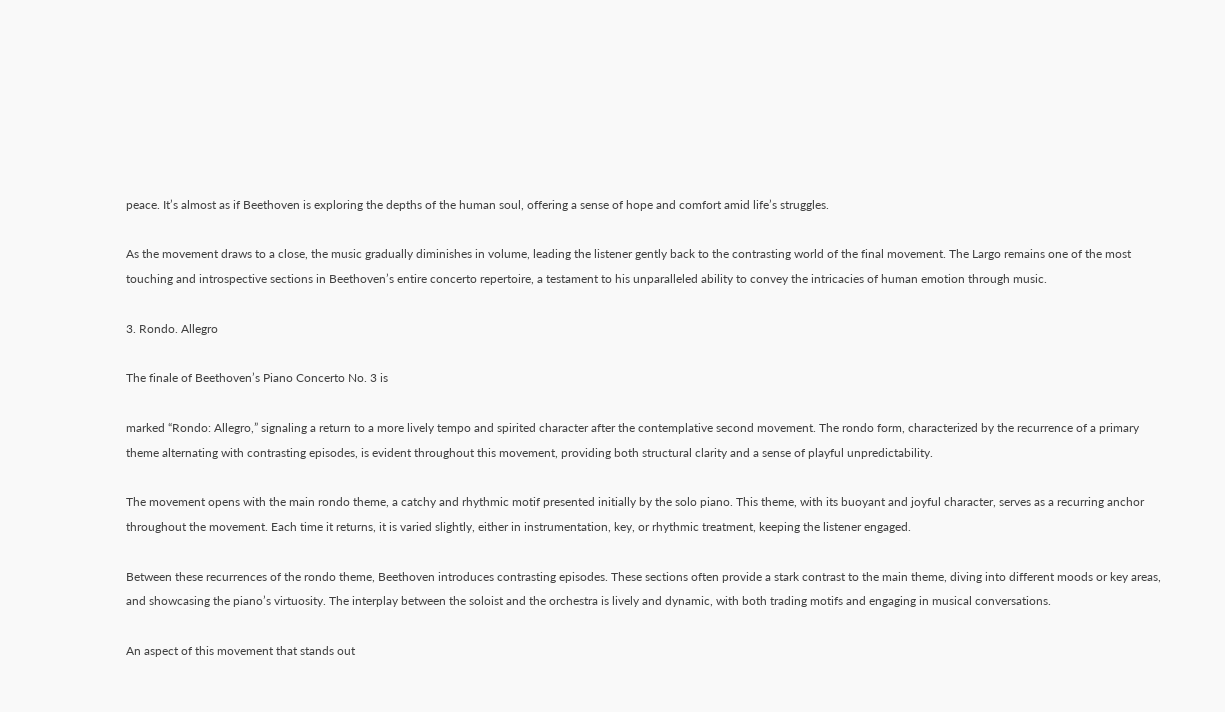peace. It’s almost as if Beethoven is exploring the depths of the human soul, offering a sense of hope and comfort amid life’s struggles.

As the movement draws to a close, the music gradually diminishes in volume, leading the listener gently back to the contrasting world of the final movement. The Largo remains one of the most touching and introspective sections in Beethoven’s entire concerto repertoire, a testament to his unparalleled ability to convey the intricacies of human emotion through music.

3. Rondo. Allegro

The finale of Beethoven’s Piano Concerto No. 3 is

marked “Rondo: Allegro,” signaling a return to a more lively tempo and spirited character after the contemplative second movement. The rondo form, characterized by the recurrence of a primary theme alternating with contrasting episodes, is evident throughout this movement, providing both structural clarity and a sense of playful unpredictability.

The movement opens with the main rondo theme, a catchy and rhythmic motif presented initially by the solo piano. This theme, with its buoyant and joyful character, serves as a recurring anchor throughout the movement. Each time it returns, it is varied slightly, either in instrumentation, key, or rhythmic treatment, keeping the listener engaged.

Between these recurrences of the rondo theme, Beethoven introduces contrasting episodes. These sections often provide a stark contrast to the main theme, diving into different moods or key areas, and showcasing the piano’s virtuosity. The interplay between the soloist and the orchestra is lively and dynamic, with both trading motifs and engaging in musical conversations.

An aspect of this movement that stands out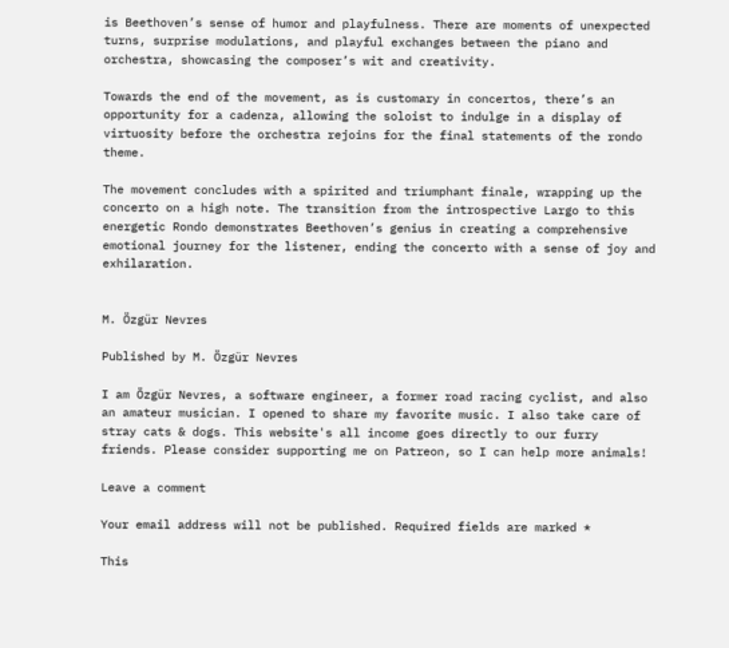is Beethoven’s sense of humor and playfulness. There are moments of unexpected turns, surprise modulations, and playful exchanges between the piano and orchestra, showcasing the composer’s wit and creativity.

Towards the end of the movement, as is customary in concertos, there’s an opportunity for a cadenza, allowing the soloist to indulge in a display of virtuosity before the orchestra rejoins for the final statements of the rondo theme.

The movement concludes with a spirited and triumphant finale, wrapping up the concerto on a high note. The transition from the introspective Largo to this energetic Rondo demonstrates Beethoven’s genius in creating a comprehensive emotional journey for the listener, ending the concerto with a sense of joy and exhilaration.


M. Özgür Nevres

Published by M. Özgür Nevres

I am Özgür Nevres, a software engineer, a former road racing cyclist, and also an amateur musician. I opened to share my favorite music. I also take care of stray cats & dogs. This website's all income goes directly to our furry friends. Please consider supporting me on Patreon, so I can help more animals!

Leave a comment

Your email address will not be published. Required fields are marked *

This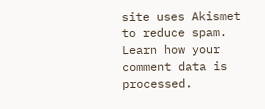site uses Akismet to reduce spam. Learn how your comment data is processed.